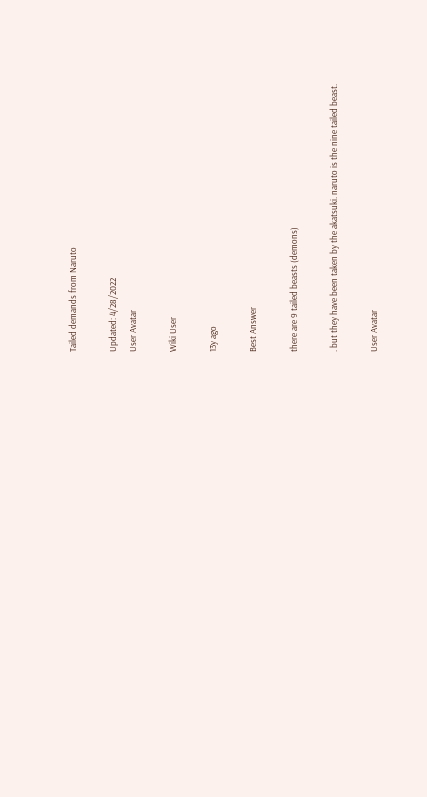Tailed demands from Naruto

Updated: 4/28/2022
User Avatar

Wiki User

13y ago

Best Answer

there are 9 tailed beasts (demons)

. but they have been taken by the akatsuki. naruto is the nine tailed beast.

User Avatar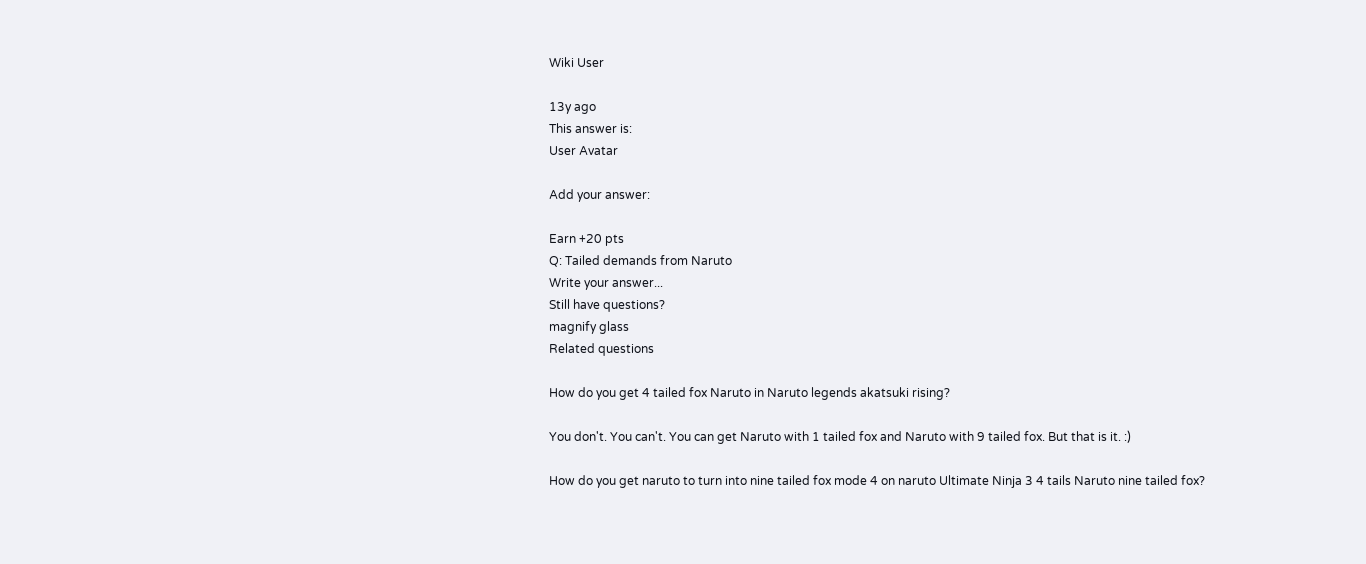Wiki User

13y ago
This answer is:
User Avatar

Add your answer:

Earn +20 pts
Q: Tailed demands from Naruto
Write your answer...
Still have questions?
magnify glass
Related questions

How do you get 4 tailed fox Naruto in Naruto legends akatsuki rising?

You don't. You can't. You can get Naruto with 1 tailed fox and Naruto with 9 tailed fox. But that is it. :)

How do you get naruto to turn into nine tailed fox mode 4 on naruto Ultimate Ninja 3 4 tails Naruto nine tailed fox?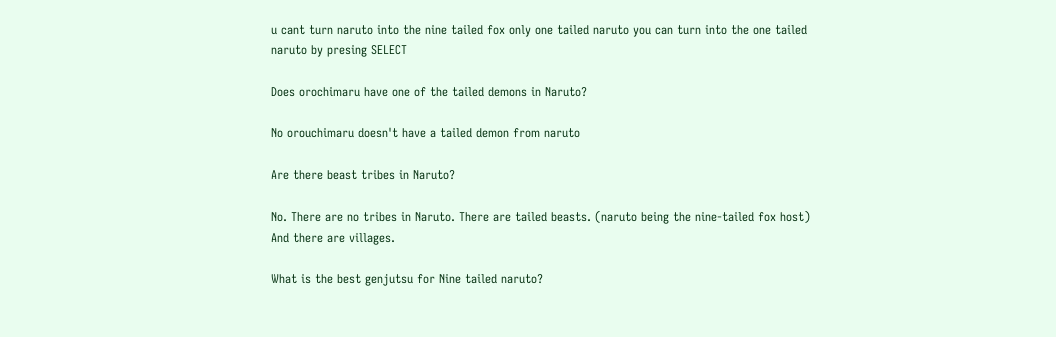u cant turn naruto into the nine tailed fox only one tailed naruto you can turn into the one tailed naruto by presing SELECT

Does orochimaru have one of the tailed demons in Naruto?

No orouchimaru doesn't have a tailed demon from naruto

Are there beast tribes in Naruto?

No. There are no tribes in Naruto. There are tailed beasts. (naruto being the nine-tailed fox host) And there are villages.

What is the best genjutsu for Nine tailed naruto?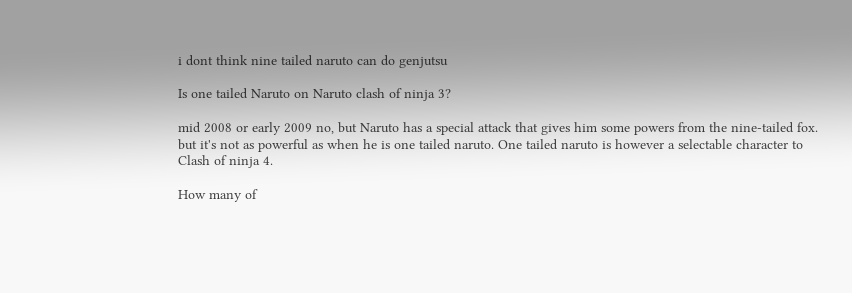i dont think nine tailed naruto can do genjutsu

Is one tailed Naruto on Naruto clash of ninja 3?

mid 2008 or early 2009 no, but Naruto has a special attack that gives him some powers from the nine-tailed fox. but it's not as powerful as when he is one tailed naruto. One tailed naruto is however a selectable character to Clash of ninja 4.

How many of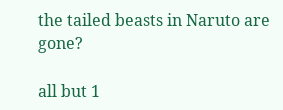the tailed beasts in Naruto are gone?

all but 1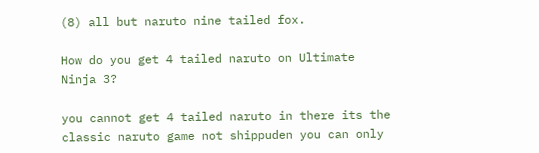(8) all but naruto nine tailed fox.

How do you get 4 tailed naruto on Ultimate Ninja 3?

you cannot get 4 tailed naruto in there its the classic naruto game not shippuden you can only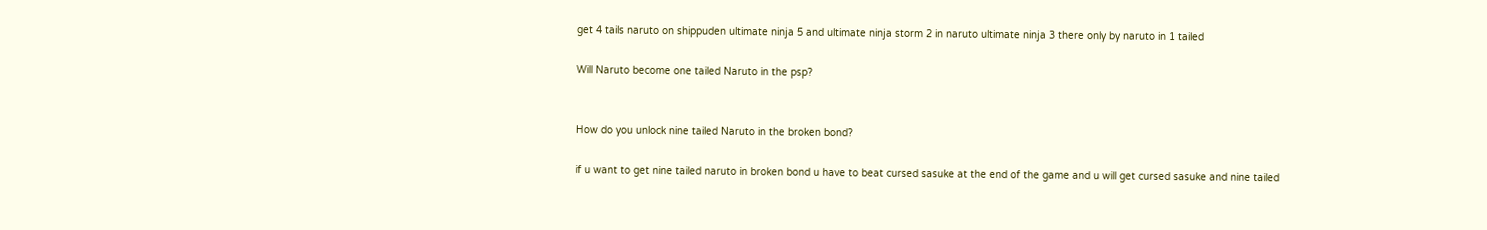get 4 tails naruto on shippuden ultimate ninja 5 and ultimate ninja storm 2 in naruto ultimate ninja 3 there only by naruto in 1 tailed

Will Naruto become one tailed Naruto in the psp?


How do you unlock nine tailed Naruto in the broken bond?

if u want to get nine tailed naruto in broken bond u have to beat cursed sasuke at the end of the game and u will get cursed sasuke and nine tailed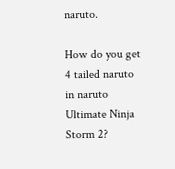naruto.

How do you get 4 tailed naruto in naruto Ultimate Ninja Storm 2?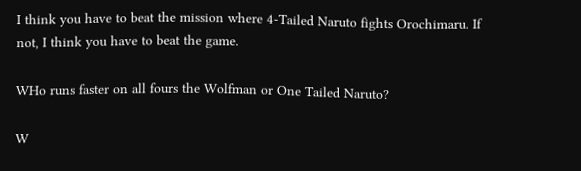I think you have to beat the mission where 4-Tailed Naruto fights Orochimaru. If not, I think you have to beat the game.

WHo runs faster on all fours the Wolfman or One Tailed Naruto?

W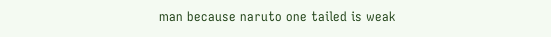man because naruto one tailed is weak